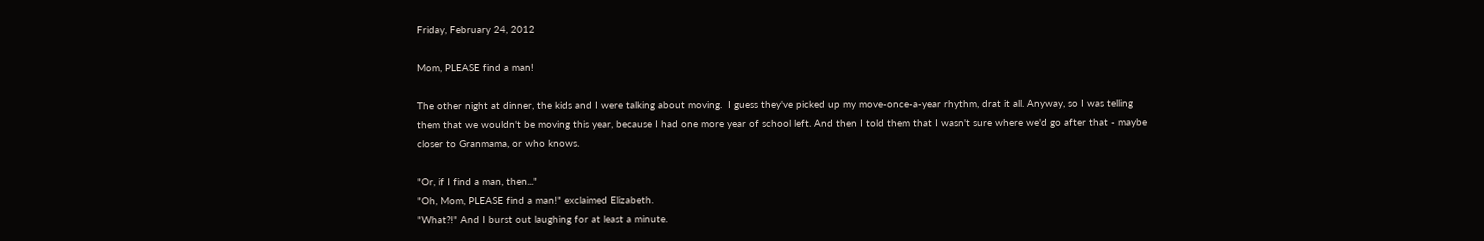Friday, February 24, 2012

Mom, PLEASE find a man!

The other night at dinner, the kids and I were talking about moving.  I guess they've picked up my move-once-a-year rhythm, drat it all. Anyway, so I was telling them that we wouldn't be moving this year, because I had one more year of school left. And then I told them that I wasn't sure where we'd go after that - maybe closer to Granmama, or who knows.

"Or, if I find a man, then..."
"Oh, Mom, PLEASE find a man!" exclaimed Elizabeth.
"What?!" And I burst out laughing for at least a minute.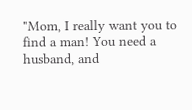"Mom, I really want you to find a man! You need a husband, and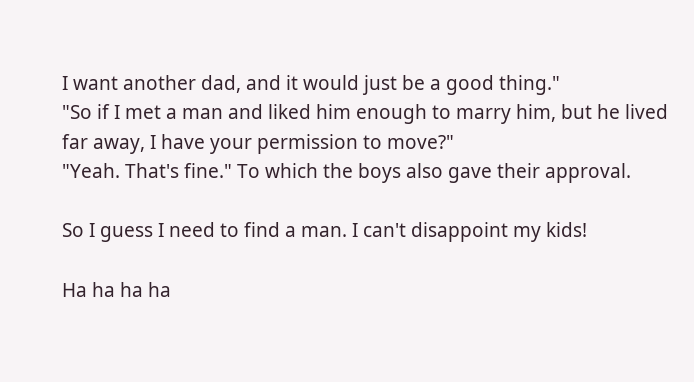I want another dad, and it would just be a good thing."
"So if I met a man and liked him enough to marry him, but he lived far away, I have your permission to move?"
"Yeah. That's fine." To which the boys also gave their approval.

So I guess I need to find a man. I can't disappoint my kids!

Ha ha ha ha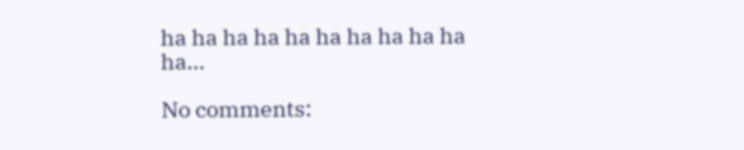ha ha ha ha ha ha ha ha ha ha ha...

No comments: